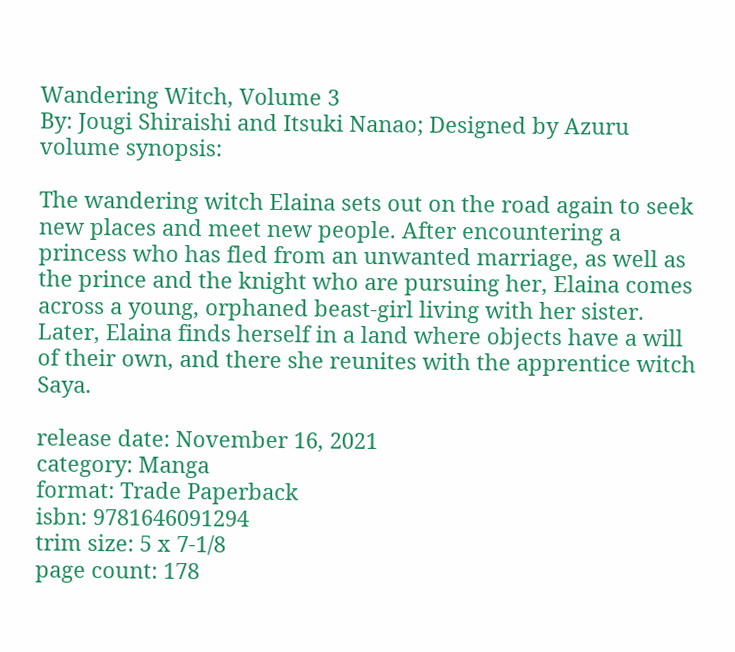Wandering Witch, Volume 3
By: Jougi Shiraishi and Itsuki Nanao; Designed by Azuru
volume synopsis:

The wandering witch Elaina sets out on the road again to seek new places and meet new people. After encountering a princess who has fled from an unwanted marriage, as well as the prince and the knight who are pursuing her, Elaina comes across a young, orphaned beast-girl living with her sister. Later, Elaina finds herself in a land where objects have a will of their own, and there she reunites with the apprentice witch Saya.

release date: November 16, 2021
category: Manga
format: Trade Paperback
isbn: 9781646091294
trim size: 5 x 7-1/8
page count: 178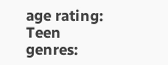age rating: Teen
genres: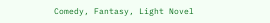Comedy, Fantasy, Light Novel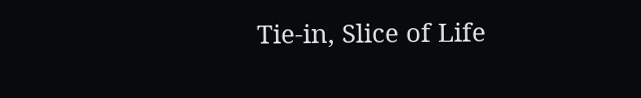Tie-in, Slice of Life